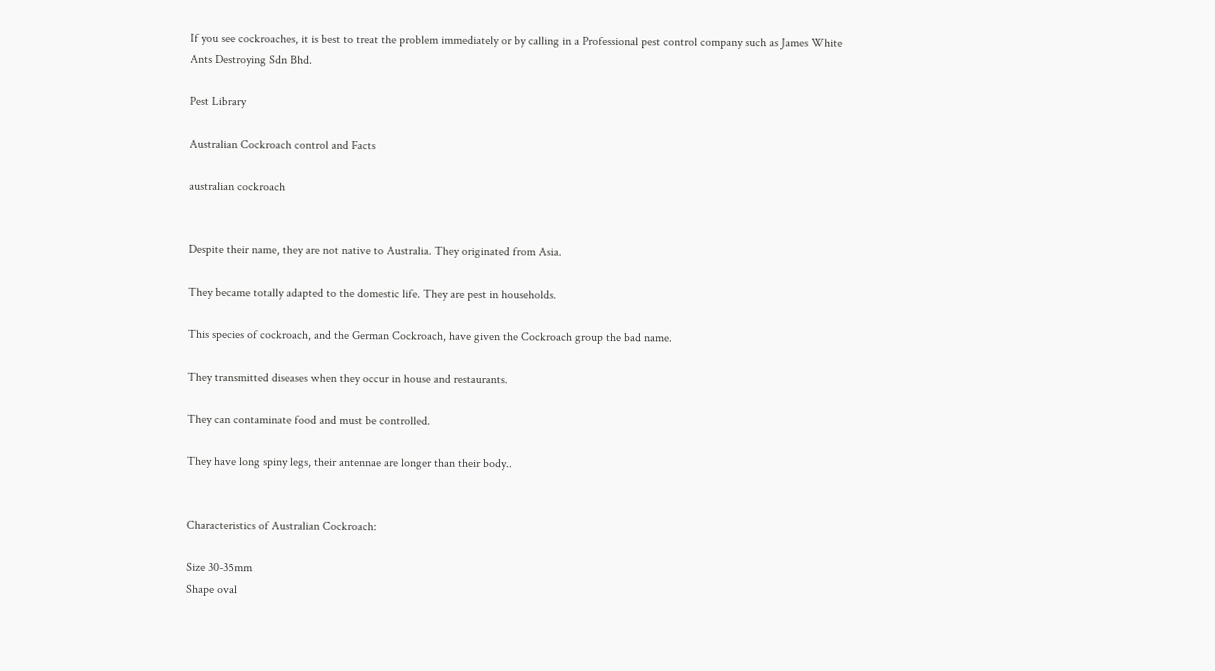If you see cockroaches, it is best to treat the problem immediately or by calling in a Professional pest control company such as James White Ants Destroying Sdn Bhd.

Pest Library

Australian Cockroach control and Facts

australian cockroach


Despite their name, they are not native to Australia. They originated from Asia.

They became totally adapted to the domestic life. They are pest in households.

This species of cockroach, and the German Cockroach, have given the Cockroach group the bad name.

They transmitted diseases when they occur in house and restaurants.

They can contaminate food and must be controlled.

They have long spiny legs, their antennae are longer than their body..


Characteristics of Australian Cockroach:

Size 30-35mm
Shape oval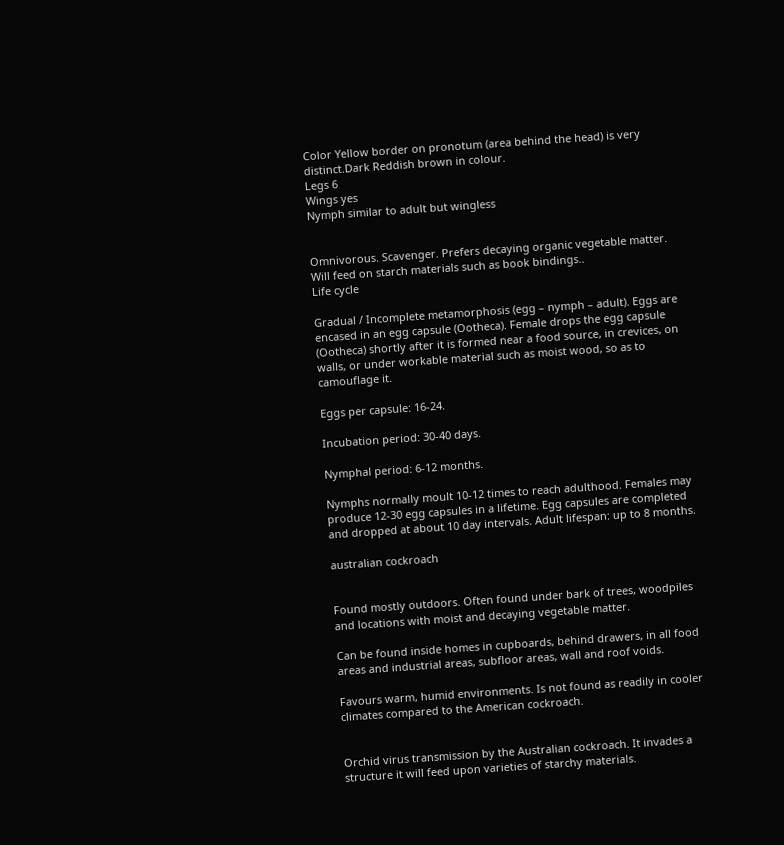Color Yellow border on pronotum (area behind the head) is very distinct.Dark Reddish brown in colour.
Legs 6
Wings yes
Nymph similar to adult but wingless


Omnivorous. Scavenger. Prefers decaying organic vegetable matter. Will feed on starch materials such as book bindings..
Life cycle

Gradual / Incomplete metamorphosis (egg – nymph – adult). Eggs are encased in an egg capsule (Ootheca). Female drops the egg capsule (Ootheca) shortly after it is formed near a food source, in crevices, on walls, or under workable material such as moist wood, so as to camouflage it.

Eggs per capsule: 16-24.

Incubation period: 30-40 days.

Nymphal period: 6-12 months.

Nymphs normally moult 10-12 times to reach adulthood. Females may produce 12-30 egg capsules in a lifetime. Egg capsules are completed and dropped at about 10 day intervals. Adult lifespan: up to 8 months.

australian cockroach


Found mostly outdoors. Often found under bark of trees, woodpiles and locations with moist and decaying vegetable matter.

Can be found inside homes in cupboards, behind drawers, in all food areas and industrial areas, subfloor areas, wall and roof voids.

Favours warm, humid environments. Is not found as readily in cooler climates compared to the American cockroach.


Orchid virus transmission by the Australian cockroach. It invades a structure it will feed upon varieties of starchy materials.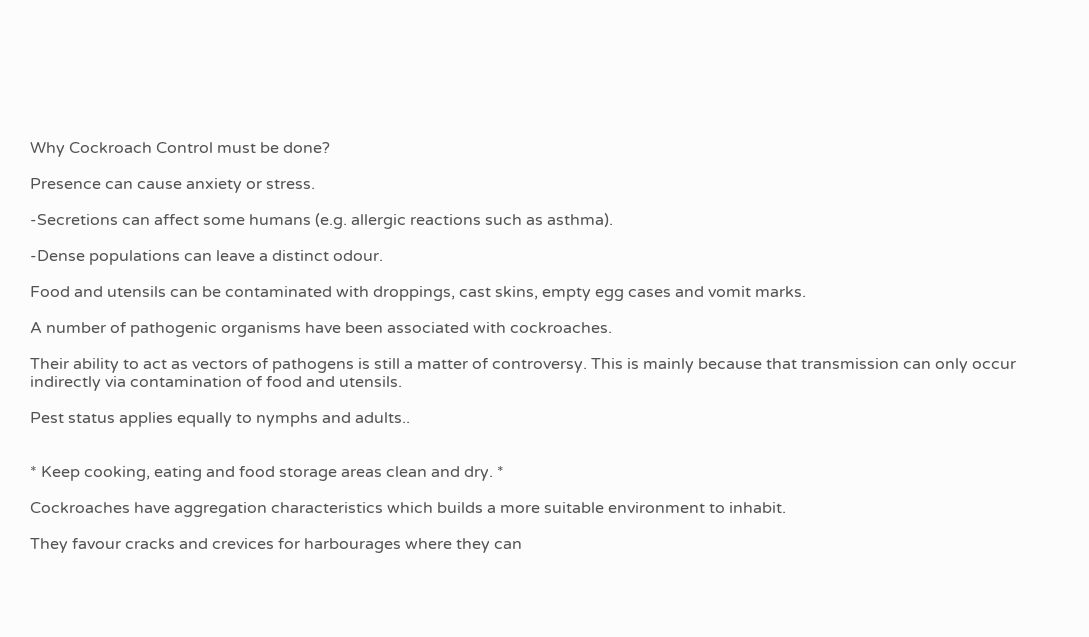Why Cockroach Control must be done?

Presence can cause anxiety or stress.

-Secretions can affect some humans (e.g. allergic reactions such as asthma).

-Dense populations can leave a distinct odour.

Food and utensils can be contaminated with droppings, cast skins, empty egg cases and vomit marks.

A number of pathogenic organisms have been associated with cockroaches.

Their ability to act as vectors of pathogens is still a matter of controversy. This is mainly because that transmission can only occur indirectly via contamination of food and utensils.

Pest status applies equally to nymphs and adults..


* Keep cooking, eating and food storage areas clean and dry. *

Cockroaches have aggregation characteristics which builds a more suitable environment to inhabit.

They favour cracks and crevices for harbourages where they can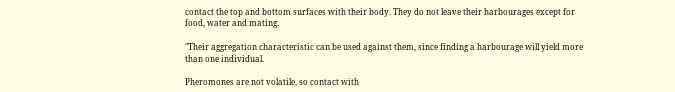contact the top and bottom surfaces with their body. They do not leave their harbourages except for food, water and mating.

"Their aggregation characteristic can be used against them, since finding a harbourage will yield more than one individual.

Pheromones are not volatile, so contact with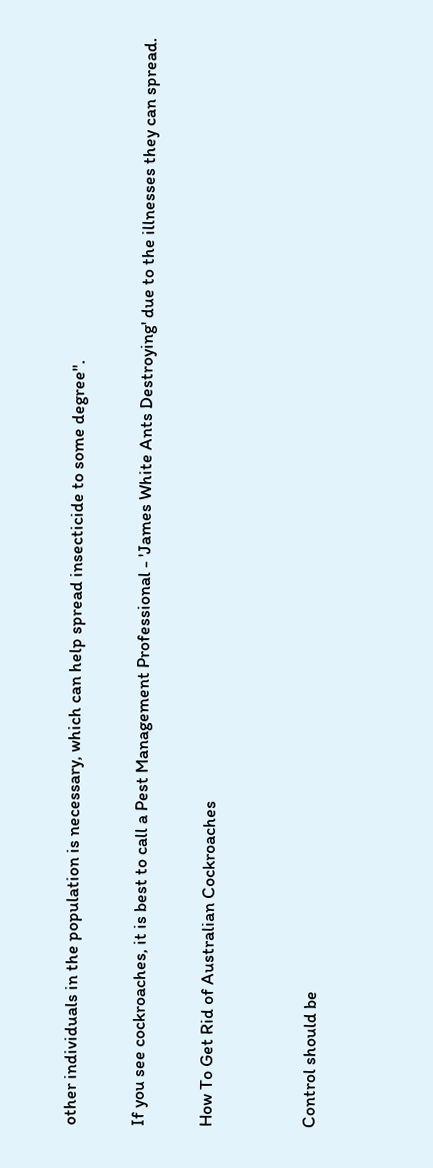other individuals in the population is necessary, which can help spread insecticide to some degree".

If you see cockroaches, it is best to call a Pest Management Professional - 'James White Ants Destroying' due to the illnesses they can spread.

How To Get Rid of Australian Cockroaches


Control should be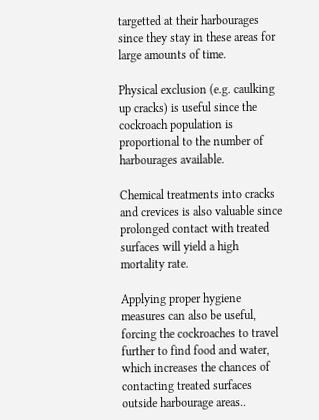targetted at their harbourages since they stay in these areas for large amounts of time.

Physical exclusion (e.g. caulking up cracks) is useful since the cockroach population is proportional to the number of harbourages available.

Chemical treatments into cracks and crevices is also valuable since prolonged contact with treated surfaces will yield a high mortality rate.

Applying proper hygiene measures can also be useful, forcing the cockroaches to travel further to find food and water, which increases the chances of contacting treated surfaces outside harbourage areas..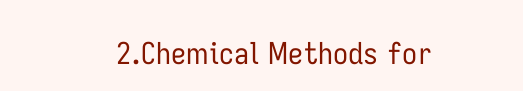2.Chemical Methods for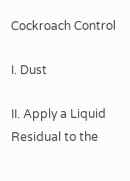Cockroach Control

I. Dust

II. Apply a Liquid Residual to the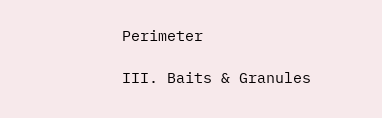Perimeter

III. Baits & Granules